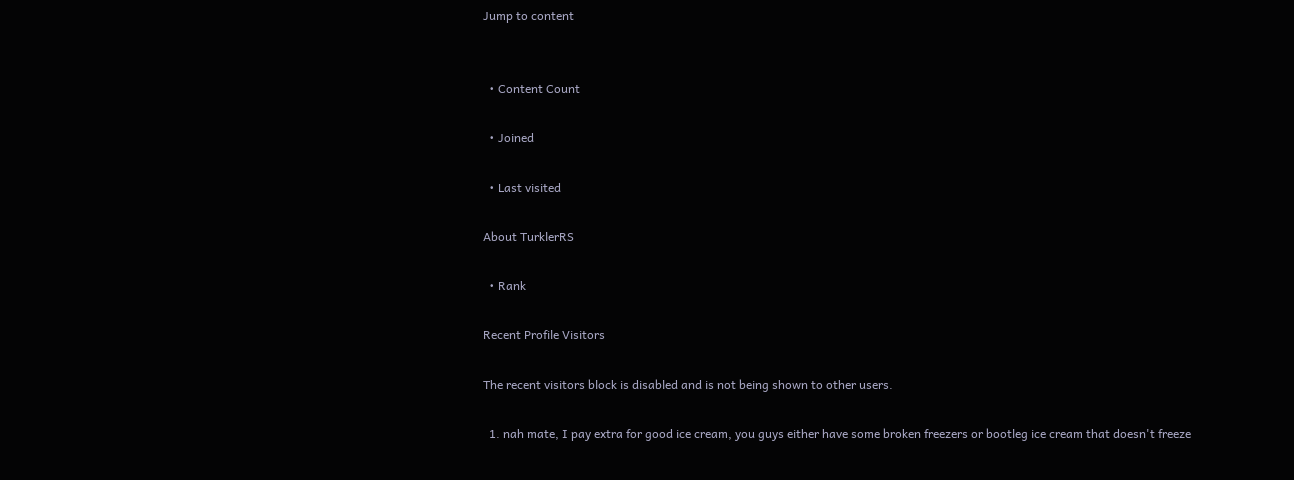Jump to content


  • Content Count

  • Joined

  • Last visited

About TurklerRS

  • Rank

Recent Profile Visitors

The recent visitors block is disabled and is not being shown to other users.

  1. nah mate, I pay extra for good ice cream, you guys either have some broken freezers or bootleg ice cream that doesn't freeze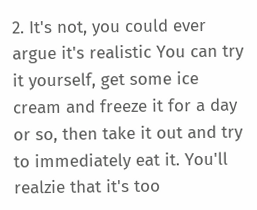2. It's not, you could ever argue it's realistic You can try it yourself, get some ice cream and freeze it for a day or so, then take it out and try to immediately eat it. You'll realzie that it's too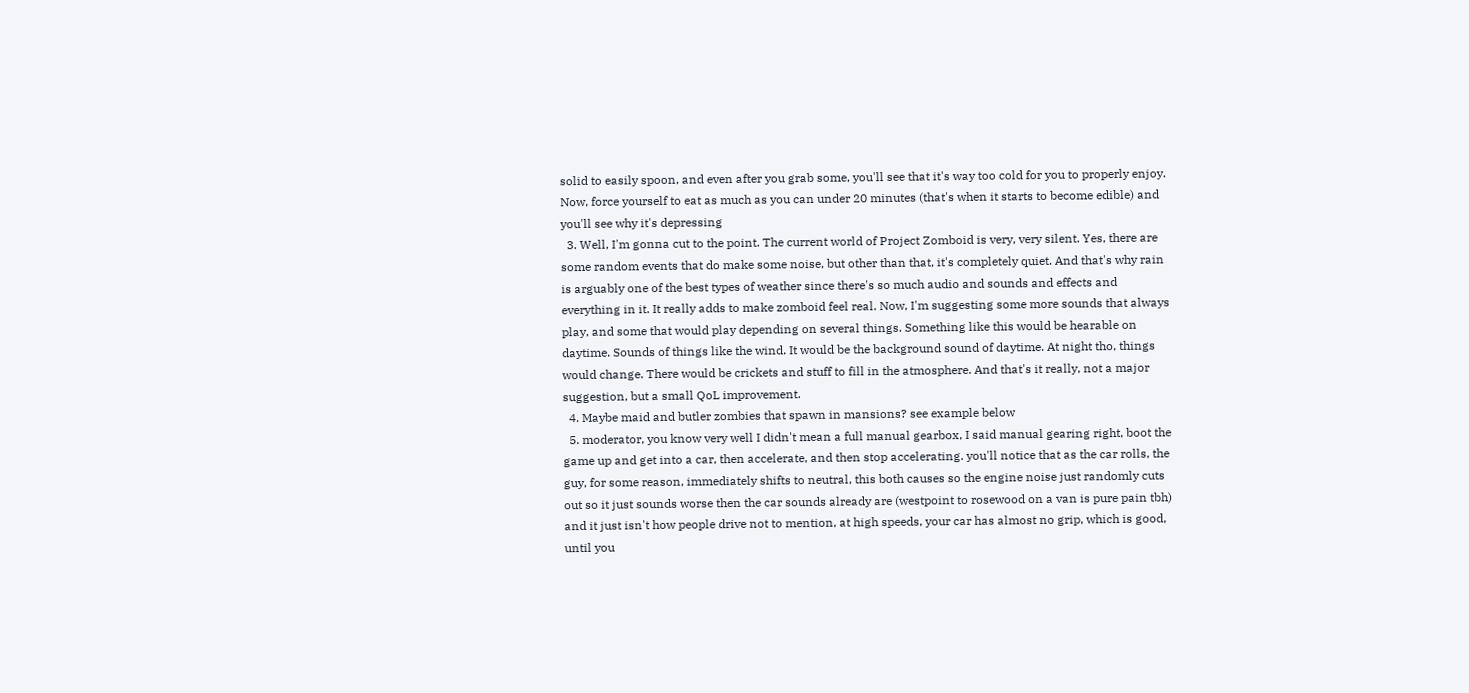solid to easily spoon, and even after you grab some, you'll see that it's way too cold for you to properly enjoy. Now, force yourself to eat as much as you can under 20 minutes (that's when it starts to become edible) and you'll see why it's depressing
  3. Well, I'm gonna cut to the point. The current world of Project Zomboid is very, very silent. Yes, there are some random events that do make some noise, but other than that, it's completely quiet. And that's why rain is arguably one of the best types of weather since there's so much audio and sounds and effects and everything in it. It really adds to make zomboid feel real. Now, I'm suggesting some more sounds that always play, and some that would play depending on several things. Something like this would be hearable on daytime. Sounds of things like the wind. It would be the background sound of daytime. At night tho, things would change. There would be crickets and stuff to fill in the atmosphere. And that's it really, not a major suggestion, but a small QoL improvement.
  4. Maybe maid and butler zombies that spawn in mansions? see example below
  5. moderator, you know very well I didn't mean a full manual gearbox, I said manual gearing right, boot the game up and get into a car, then accelerate, and then stop accelerating. you'll notice that as the car rolls, the guy, for some reason, immediately shifts to neutral, this both causes so the engine noise just randomly cuts out so it just sounds worse then the car sounds already are (westpoint to rosewood on a van is pure pain tbh) and it just isn't how people drive not to mention, at high speeds, your car has almost no grip, which is good, until you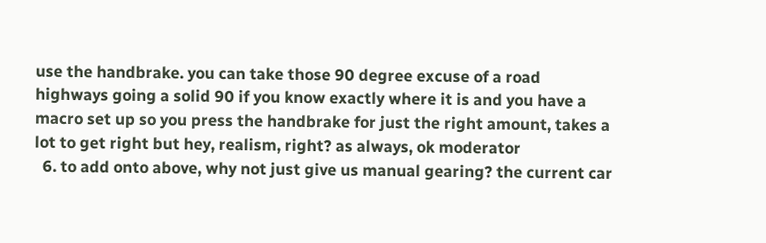use the handbrake. you can take those 90 degree excuse of a road highways going a solid 90 if you know exactly where it is and you have a macro set up so you press the handbrake for just the right amount, takes a lot to get right but hey, realism, right? as always, ok moderator
  6. to add onto above, why not just give us manual gearing? the current car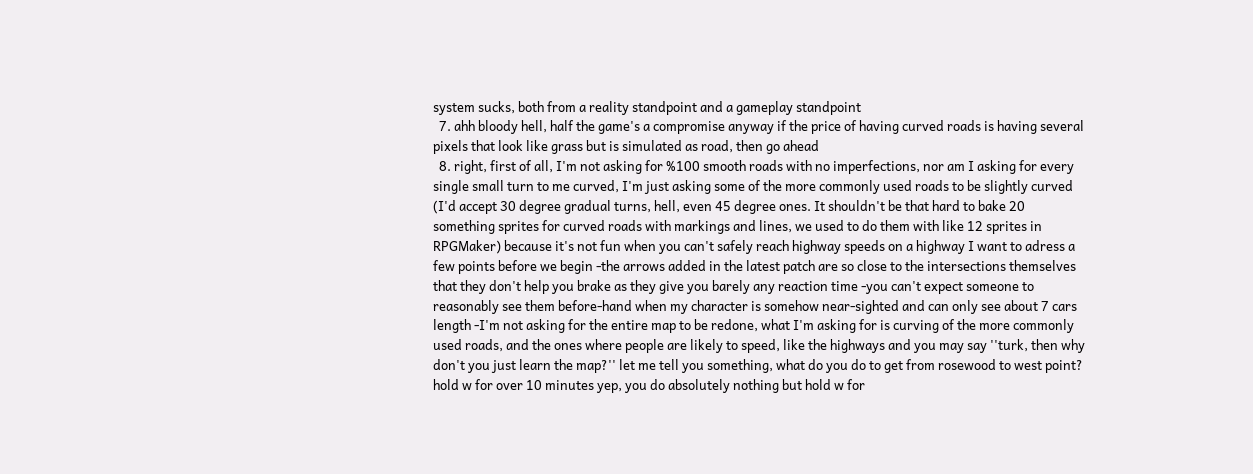system sucks, both from a reality standpoint and a gameplay standpoint
  7. ahh bloody hell, half the game's a compromise anyway if the price of having curved roads is having several pixels that look like grass but is simulated as road, then go ahead
  8. right, first of all, I'm not asking for %100 smooth roads with no imperfections, nor am I asking for every single small turn to me curved, I'm just asking some of the more commonly used roads to be slightly curved (I'd accept 30 degree gradual turns, hell, even 45 degree ones. It shouldn't be that hard to bake 20 something sprites for curved roads with markings and lines, we used to do them with like 12 sprites in RPGMaker) because it's not fun when you can't safely reach highway speeds on a highway I want to adress a few points before we begin -the arrows added in the latest patch are so close to the intersections themselves that they don't help you brake as they give you barely any reaction time -you can't expect someone to reasonably see them before-hand when my character is somehow near-sighted and can only see about 7 cars length -I'm not asking for the entire map to be redone, what I'm asking for is curving of the more commonly used roads, and the ones where people are likely to speed, like the highways and you may say ''turk, then why don't you just learn the map?'' let me tell you something, what do you do to get from rosewood to west point? hold w for over 10 minutes yep, you do absolutely nothing but hold w for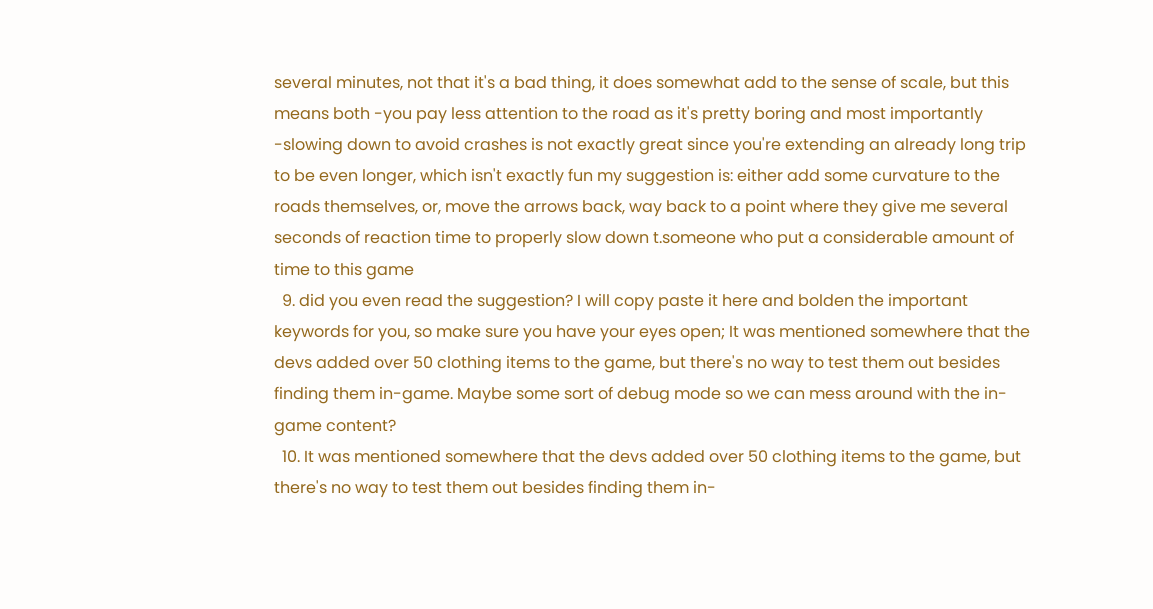several minutes, not that it's a bad thing, it does somewhat add to the sense of scale, but this means both -you pay less attention to the road as it's pretty boring and most importantly -slowing down to avoid crashes is not exactly great since you're extending an already long trip to be even longer, which isn't exactly fun my suggestion is: either add some curvature to the roads themselves, or, move the arrows back, way back to a point where they give me several seconds of reaction time to properly slow down t.someone who put a considerable amount of time to this game
  9. did you even read the suggestion? I will copy paste it here and bolden the important keywords for you, so make sure you have your eyes open; It was mentioned somewhere that the devs added over 50 clothing items to the game, but there's no way to test them out besides finding them in-game. Maybe some sort of debug mode so we can mess around with the in-game content?
  10. It was mentioned somewhere that the devs added over 50 clothing items to the game, but there's no way to test them out besides finding them in-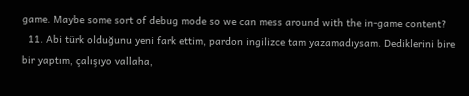game. Maybe some sort of debug mode so we can mess around with the in-game content?
  11. Abi türk olduğunu yeni fark ettim, pardon ingilizce tam yazamadıysam. Dediklerini bire bir yaptım, çalışıyo vallaha,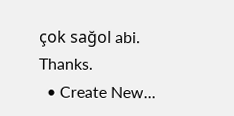çok sağol abi. Thanks.
  • Create New...